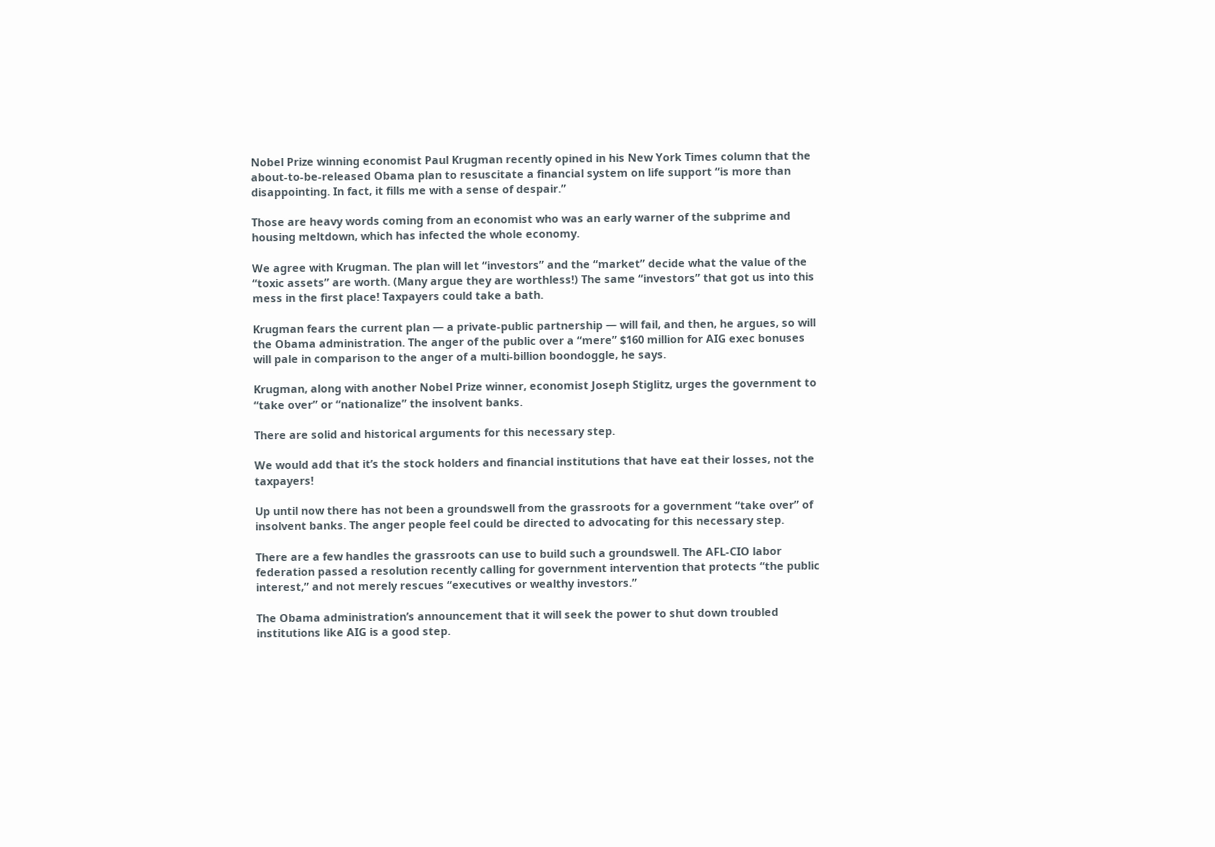Nobel Prize winning economist Paul Krugman recently opined in his New York Times column that the about-to-be-released Obama plan to resuscitate a financial system on life support “is more than disappointing. In fact, it fills me with a sense of despair.”

Those are heavy words coming from an economist who was an early warner of the subprime and housing meltdown, which has infected the whole economy.

We agree with Krugman. The plan will let “investors” and the “market” decide what the value of the “toxic assets” are worth. (Many argue they are worthless!) The same “investors” that got us into this mess in the first place! Taxpayers could take a bath.

Krugman fears the current plan — a private-public partnership — will fail, and then, he argues, so will the Obama administration. The anger of the public over a “mere” $160 million for AIG exec bonuses will pale in comparison to the anger of a multi-billion boondoggle, he says.

Krugman, along with another Nobel Prize winner, economist Joseph Stiglitz, urges the government to “take over” or “nationalize” the insolvent banks.

There are solid and historical arguments for this necessary step.

We would add that it’s the stock holders and financial institutions that have eat their losses, not the taxpayers!

Up until now there has not been a groundswell from the grassroots for a government “take over” of insolvent banks. The anger people feel could be directed to advocating for this necessary step.

There are a few handles the grassroots can use to build such a groundswell. The AFL-CIO labor federation passed a resolution recently calling for government intervention that protects “the public interest,” and not merely rescues “executives or wealthy investors.”

The Obama administration’s announcement that it will seek the power to shut down troubled institutions like AIG is a good step.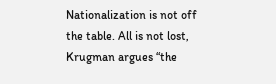Nationalization is not off the table. All is not lost, Krugman argues “the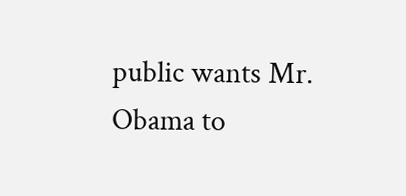public wants Mr. Obama to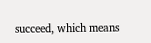succeed, which means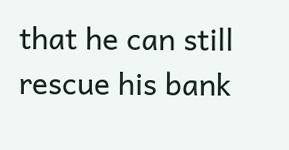that he can still rescue his bank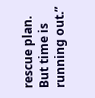rescue plan. But time is running out.”